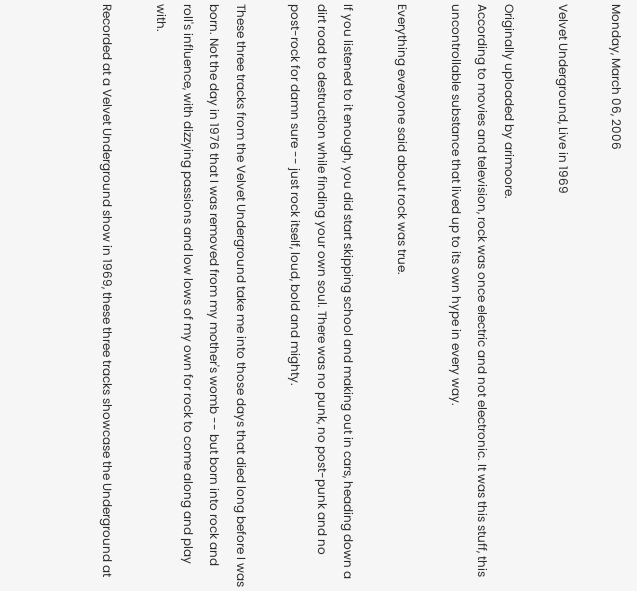Monday, March 06, 2006

Velvet Underground, Live in 1969

Originally uploaded by arimoore.
According to movies and television, rock was once electric and not electronic. It was this stuff, this uncontrollable substance that lived up to its own hype in every way.

Everything everyone said about rock was true.

If you listened to it enough, you did start skipping school and making out in cars, heading down a dirt road to destruction while finding your own soul. There was no punk, no post-punk and no post-rock for damn sure -- just rock itself, loud, bold and mighty.

These three tracks from the Velvet Underground take me into those days that died long before I was born. Not the day in 1976 that I was removed from my mother's womb -- but born into rock and roll's influence, with dizzying passions and low lows of my own for rock to come along and play with.

Recorded at a Velvet Underground show in 1969, these three tracks showcase the Underground at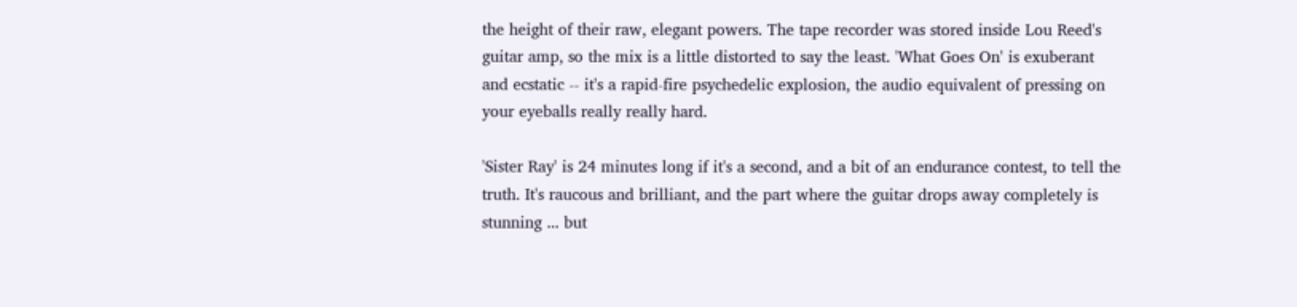the height of their raw, elegant powers. The tape recorder was stored inside Lou Reed's guitar amp, so the mix is a little distorted to say the least. 'What Goes On' is exuberant and ecstatic -- it's a rapid-fire psychedelic explosion, the audio equivalent of pressing on your eyeballs really really hard.

'Sister Ray' is 24 minutes long if it's a second, and a bit of an endurance contest, to tell the truth. It's raucous and brilliant, and the part where the guitar drops away completely is stunning ... but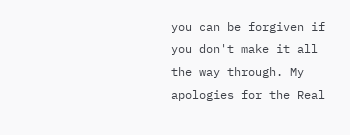you can be forgiven if you don't make it all the way through. My apologies for the Real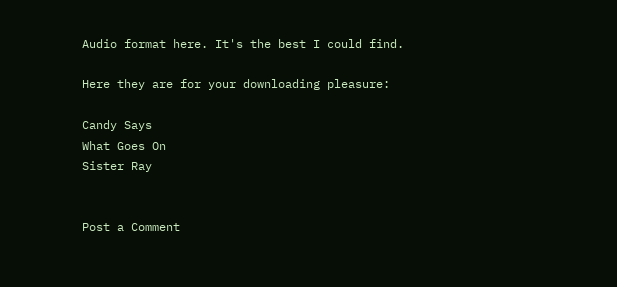Audio format here. It's the best I could find.

Here they are for your downloading pleasure:

Candy Says
What Goes On
Sister Ray


Post a Comment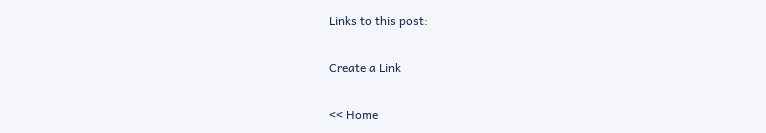Links to this post:

Create a Link

<< Home